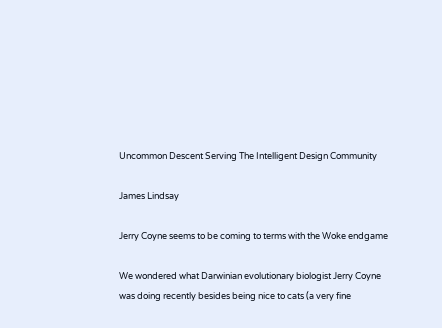Uncommon Descent Serving The Intelligent Design Community

James Lindsay

Jerry Coyne seems to be coming to terms with the Woke endgame

We wondered what Darwinian evolutionary biologist Jerry Coyne was doing recently besides being nice to cats (a very fine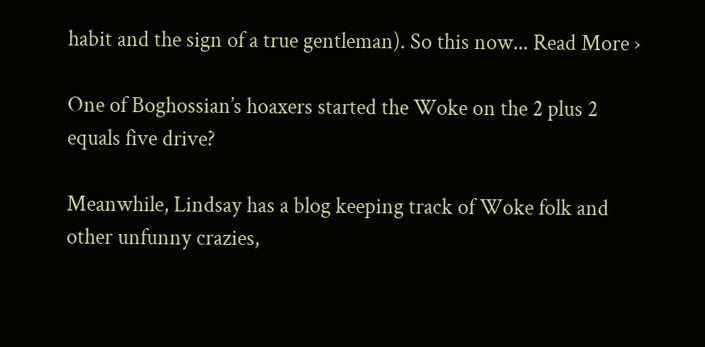habit and the sign of a true gentleman). So this now... Read More ›

One of Boghossian’s hoaxers started the Woke on the 2 plus 2 equals five drive?

Meanwhile, Lindsay has a blog keeping track of Woke folk and other unfunny crazies,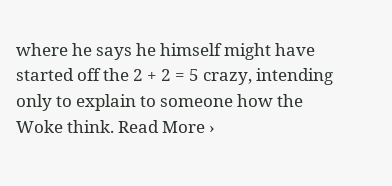where he says he himself might have started off the 2 + 2 = 5 crazy, intending only to explain to someone how the Woke think. Read More ›